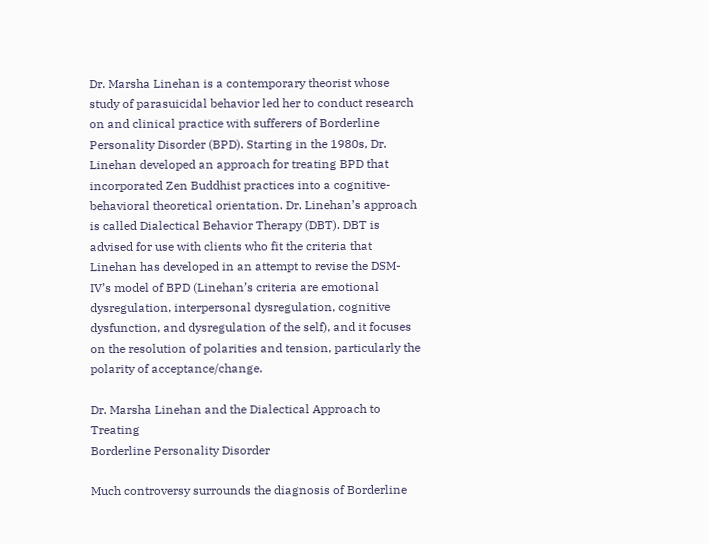Dr. Marsha Linehan is a contemporary theorist whose study of parasuicidal behavior led her to conduct research on and clinical practice with sufferers of Borderline Personality Disorder (BPD). Starting in the 1980s, Dr. Linehan developed an approach for treating BPD that incorporated Zen Buddhist practices into a cognitive-behavioral theoretical orientation. Dr. Linehan’s approach is called Dialectical Behavior Therapy (DBT). DBT is advised for use with clients who fit the criteria that Linehan has developed in an attempt to revise the DSM-IV’s model of BPD (Linehan’s criteria are emotional dysregulation, interpersonal dysregulation, cognitive dysfunction, and dysregulation of the self), and it focuses on the resolution of polarities and tension, particularly the polarity of acceptance/change.

Dr. Marsha Linehan and the Dialectical Approach to Treating
Borderline Personality Disorder

Much controversy surrounds the diagnosis of Borderline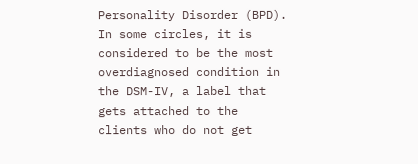Personality Disorder (BPD). In some circles, it is considered to be the most overdiagnosed condition in the DSM-IV, a label that gets attached to the clients who do not get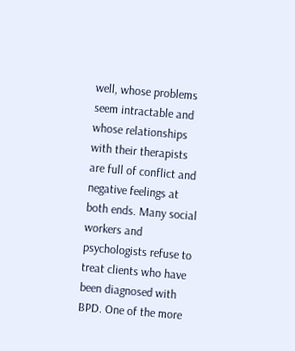well, whose problems seem intractable and whose relationships with their therapists are full of conflict and negative feelings at both ends. Many social workers and psychologists refuse to treat clients who have been diagnosed with BPD. One of the more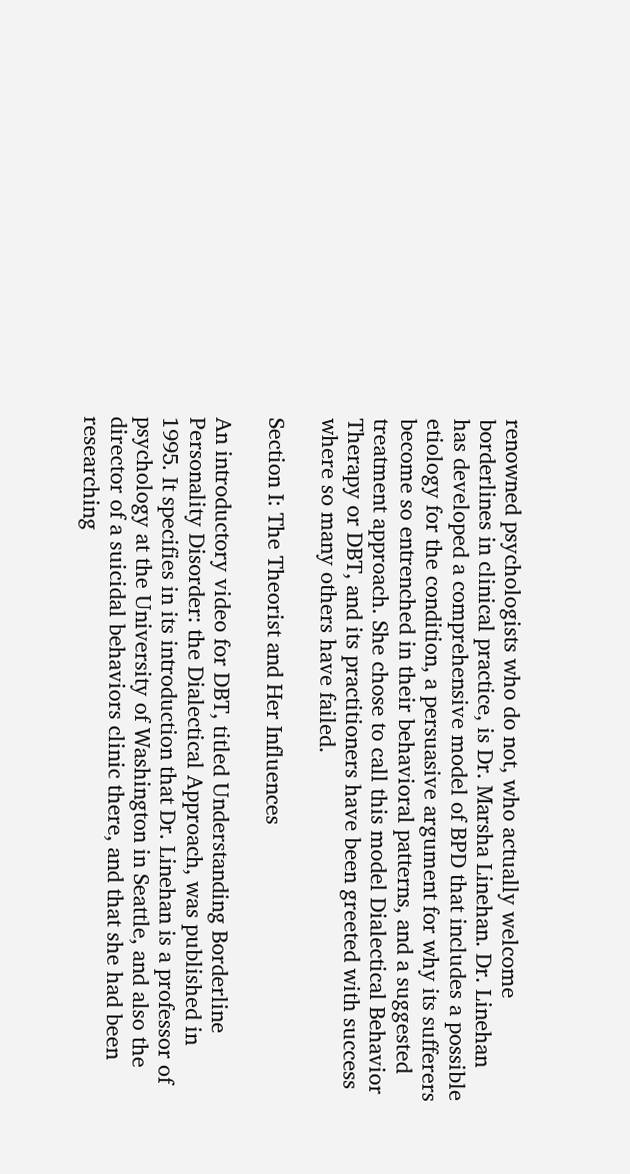renowned psychologists who do not, who actually welcome borderlines in clinical practice, is Dr. Marsha Linehan. Dr. Linehan has developed a comprehensive model of BPD that includes a possible etiology for the condition, a persuasive argument for why its sufferers become so entrenched in their behavioral patterns, and a suggested treatment approach. She chose to call this model Dialectical Behavior Therapy or DBT, and its practitioners have been greeted with success where so many others have failed.

Section I: The Theorist and Her Influences

An introductory video for DBT, titled Understanding Borderline Personality Disorder: the Dialectical Approach, was published in 1995. It specifies in its introduction that Dr. Linehan is a professor of psychology at the University of Washington in Seattle, and also the director of a suicidal behaviors clinic there, and that she had been researching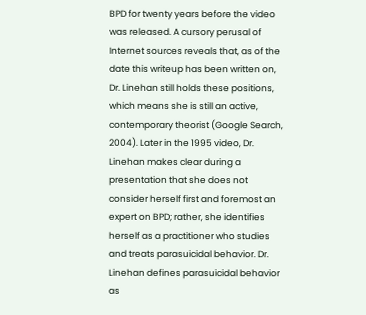BPD for twenty years before the video was released. A cursory perusal of Internet sources reveals that, as of the date this writeup has been written on, Dr. Linehan still holds these positions, which means she is still an active, contemporary theorist (Google Search, 2004). Later in the 1995 video, Dr. Linehan makes clear during a presentation that she does not consider herself first and foremost an expert on BPD; rather, she identifies herself as a practitioner who studies and treats parasuicidal behavior. Dr. Linehan defines parasuicidal behavior as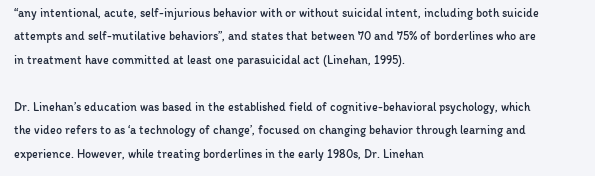“any intentional, acute, self-injurious behavior with or without suicidal intent, including both suicide attempts and self-mutilative behaviors”, and states that between 70 and 75% of borderlines who are in treatment have committed at least one parasuicidal act (Linehan, 1995).

Dr. Linehan’s education was based in the established field of cognitive-behavioral psychology, which the video refers to as ‘a technology of change’, focused on changing behavior through learning and experience. However, while treating borderlines in the early 1980s, Dr. Linehan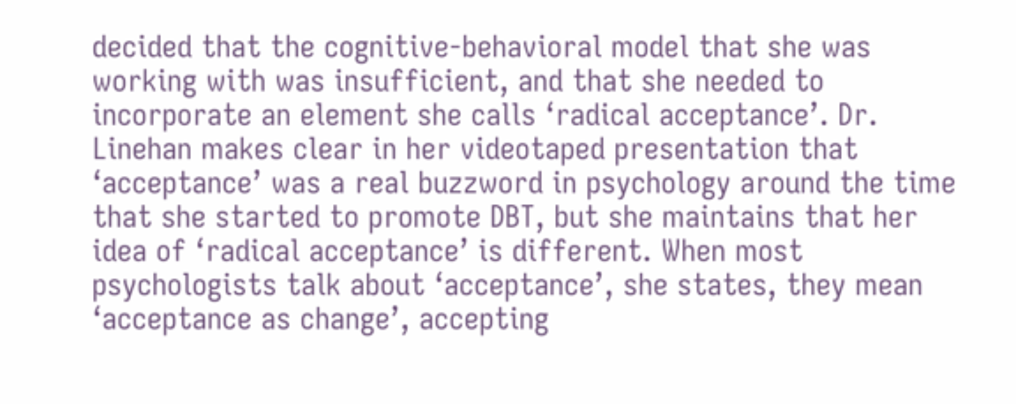decided that the cognitive-behavioral model that she was working with was insufficient, and that she needed to incorporate an element she calls ‘radical acceptance’. Dr. Linehan makes clear in her videotaped presentation that ‘acceptance’ was a real buzzword in psychology around the time that she started to promote DBT, but she maintains that her idea of ‘radical acceptance’ is different. When most psychologists talk about ‘acceptance’, she states, they mean ‘acceptance as change’, accepting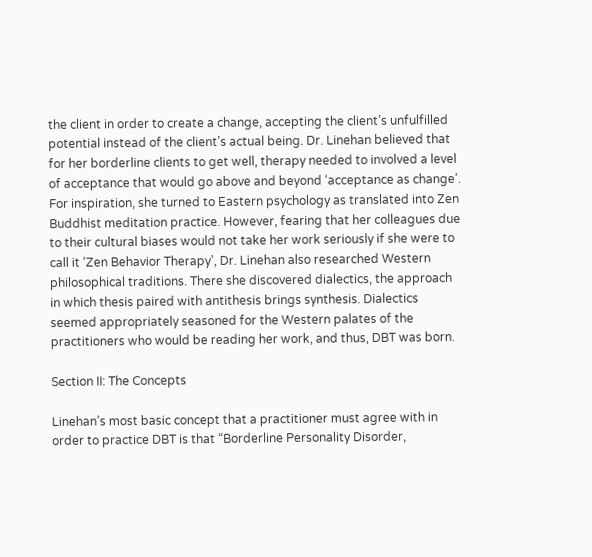the client in order to create a change, accepting the client’s unfulfilled potential instead of the client’s actual being. Dr. Linehan believed that for her borderline clients to get well, therapy needed to involved a level of acceptance that would go above and beyond ‘acceptance as change’. For inspiration, she turned to Eastern psychology as translated into Zen Buddhist meditation practice. However, fearing that her colleagues due to their cultural biases would not take her work seriously if she were to call it ‘Zen Behavior Therapy’, Dr. Linehan also researched Western philosophical traditions. There she discovered dialectics, the approach in which thesis paired with antithesis brings synthesis. Dialectics seemed appropriately seasoned for the Western palates of the practitioners who would be reading her work, and thus, DBT was born.

Section II: The Concepts

Linehan’s most basic concept that a practitioner must agree with in order to practice DBT is that “Borderline Personality Disorder,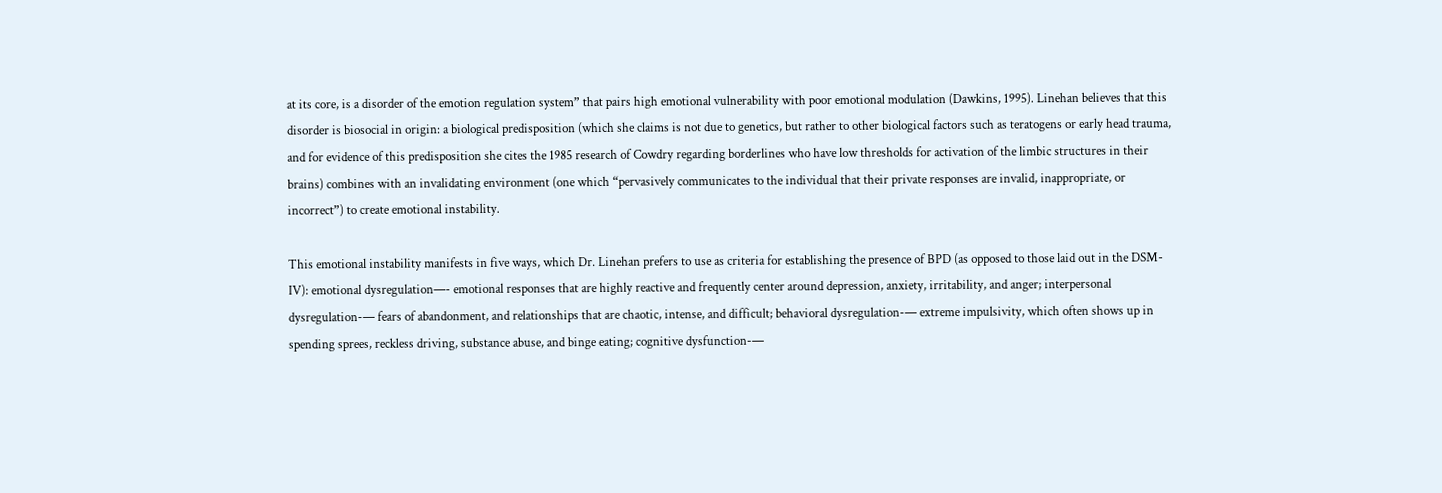at its core, is a disorder of the emotion regulation system” that pairs high emotional vulnerability with poor emotional modulation (Dawkins, 1995). Linehan believes that this disorder is biosocial in origin: a biological predisposition (which she claims is not due to genetics, but rather to other biological factors such as teratogens or early head trauma, and for evidence of this predisposition she cites the 1985 research of Cowdry regarding borderlines who have low thresholds for activation of the limbic structures in their brains) combines with an invalidating environment (one which “pervasively communicates to the individual that their private responses are invalid, inappropriate, or incorrect”) to create emotional instability.

This emotional instability manifests in five ways, which Dr. Linehan prefers to use as criteria for establishing the presence of BPD (as opposed to those laid out in the DSM-IV): emotional dysregulation—- emotional responses that are highly reactive and frequently center around depression, anxiety, irritability, and anger; interpersonal dysregulation-— fears of abandonment, and relationships that are chaotic, intense, and difficult; behavioral dysregulation-— extreme impulsivity, which often shows up in spending sprees, reckless driving, substance abuse, and binge eating; cognitive dysfunction-—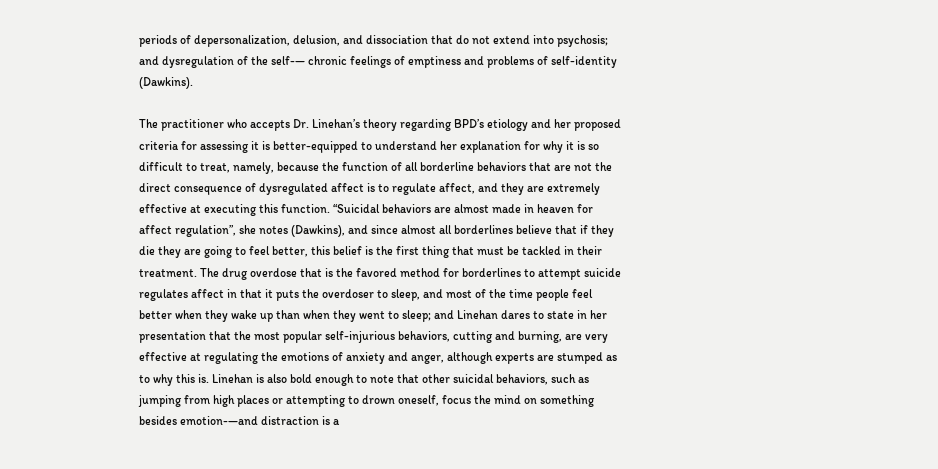periods of depersonalization, delusion, and dissociation that do not extend into psychosis; and dysregulation of the self-— chronic feelings of emptiness and problems of self-identity (Dawkins).

The practitioner who accepts Dr. Linehan’s theory regarding BPD’s etiology and her proposed criteria for assessing it is better-equipped to understand her explanation for why it is so difficult to treat, namely, because the function of all borderline behaviors that are not the direct consequence of dysregulated affect is to regulate affect, and they are extremely effective at executing this function. “Suicidal behaviors are almost made in heaven for affect regulation”, she notes (Dawkins), and since almost all borderlines believe that if they die they are going to feel better, this belief is the first thing that must be tackled in their treatment. The drug overdose that is the favored method for borderlines to attempt suicide regulates affect in that it puts the overdoser to sleep, and most of the time people feel better when they wake up than when they went to sleep; and Linehan dares to state in her presentation that the most popular self-injurious behaviors, cutting and burning, are very effective at regulating the emotions of anxiety and anger, although experts are stumped as to why this is. Linehan is also bold enough to note that other suicidal behaviors, such as jumping from high places or attempting to drown oneself, focus the mind on something besides emotion-—and distraction is a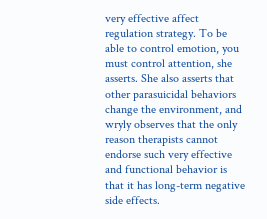very effective affect regulation strategy. To be able to control emotion, you must control attention, she asserts. She also asserts that other parasuicidal behaviors change the environment, and wryly observes that the only reason therapists cannot endorse such very effective and functional behavior is that it has long-term negative side effects.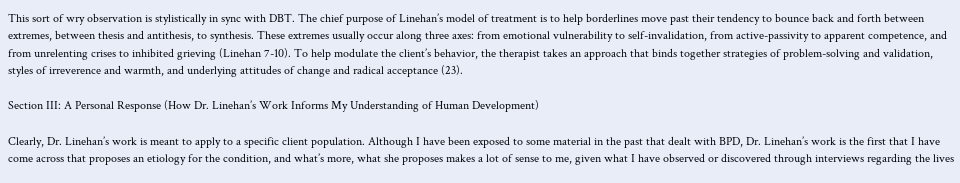This sort of wry observation is stylistically in sync with DBT. The chief purpose of Linehan’s model of treatment is to help borderlines move past their tendency to bounce back and forth between extremes, between thesis and antithesis, to synthesis. These extremes usually occur along three axes: from emotional vulnerability to self-invalidation, from active-passivity to apparent competence, and from unrelenting crises to inhibited grieving (Linehan 7-10). To help modulate the client’s behavior, the therapist takes an approach that binds together strategies of problem-solving and validation, styles of irreverence and warmth, and underlying attitudes of change and radical acceptance (23).

Section III: A Personal Response (How Dr. Linehan’s Work Informs My Understanding of Human Development)

Clearly, Dr. Linehan’s work is meant to apply to a specific client population. Although I have been exposed to some material in the past that dealt with BPD, Dr. Linehan’s work is the first that I have come across that proposes an etiology for the condition, and what’s more, what she proposes makes a lot of sense to me, given what I have observed or discovered through interviews regarding the lives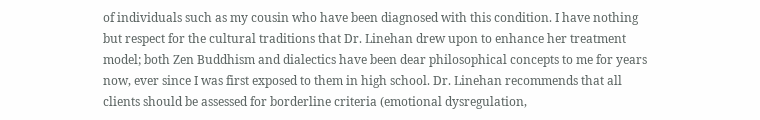of individuals such as my cousin who have been diagnosed with this condition. I have nothing but respect for the cultural traditions that Dr. Linehan drew upon to enhance her treatment model; both Zen Buddhism and dialectics have been dear philosophical concepts to me for years now, ever since I was first exposed to them in high school. Dr. Linehan recommends that all clients should be assessed for borderline criteria (emotional dysregulation,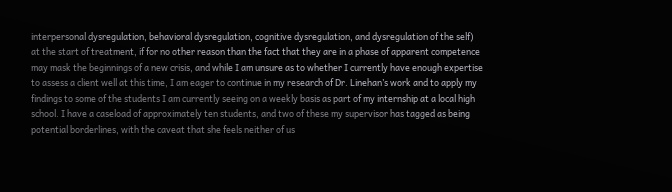interpersonal dysregulation, behavioral dysregulation, cognitive dysregulation, and dysregulation of the self) at the start of treatment, if for no other reason than the fact that they are in a phase of apparent competence may mask the beginnings of a new crisis, and while I am unsure as to whether I currently have enough expertise to assess a client well at this time, I am eager to continue in my research of Dr. Linehan’s work and to apply my findings to some of the students I am currently seeing on a weekly basis as part of my internship at a local high school. I have a caseload of approximately ten students, and two of these my supervisor has tagged as being potential borderlines, with the caveat that she feels neither of us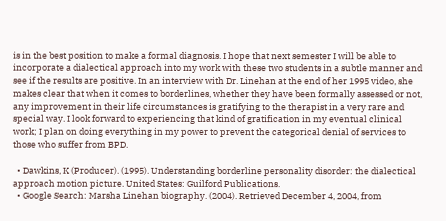is in the best position to make a formal diagnosis. I hope that next semester I will be able to incorporate a dialectical approach into my work with these two students in a subtle manner and see if the results are positive. In an interview with Dr. Linehan at the end of her 1995 video, she makes clear that when it comes to borderlines, whether they have been formally assessed or not, any improvement in their life circumstances is gratifying to the therapist in a very rare and special way. I look forward to experiencing that kind of gratification in my eventual clinical work; I plan on doing everything in my power to prevent the categorical denial of services to those who suffer from BPD.

  • Dawkins, K (Producer). (1995). Understanding borderline personality disorder: the dialectical approach motion picture. United States: Guilford Publications.
  • Google Search: Marsha Linehan biography. (2004). Retrieved December 4, 2004, from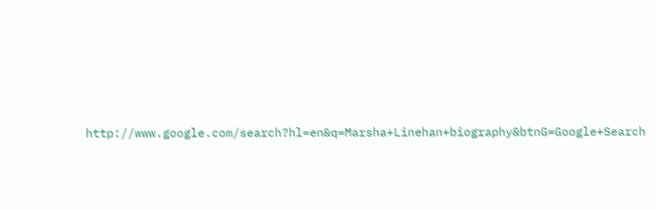http://www.google.com/search?hl=en&q=Marsha+Linehan+biography&btnG=Google+Search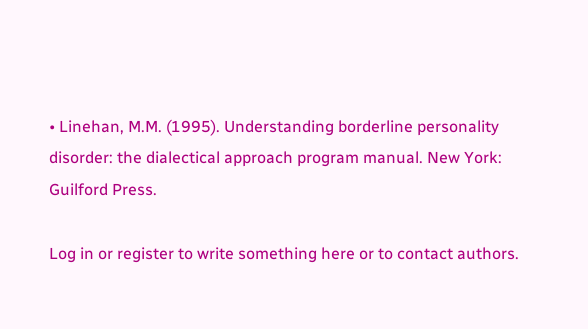• Linehan, M.M. (1995). Understanding borderline personality disorder: the dialectical approach program manual. New York: Guilford Press.

Log in or register to write something here or to contact authors.